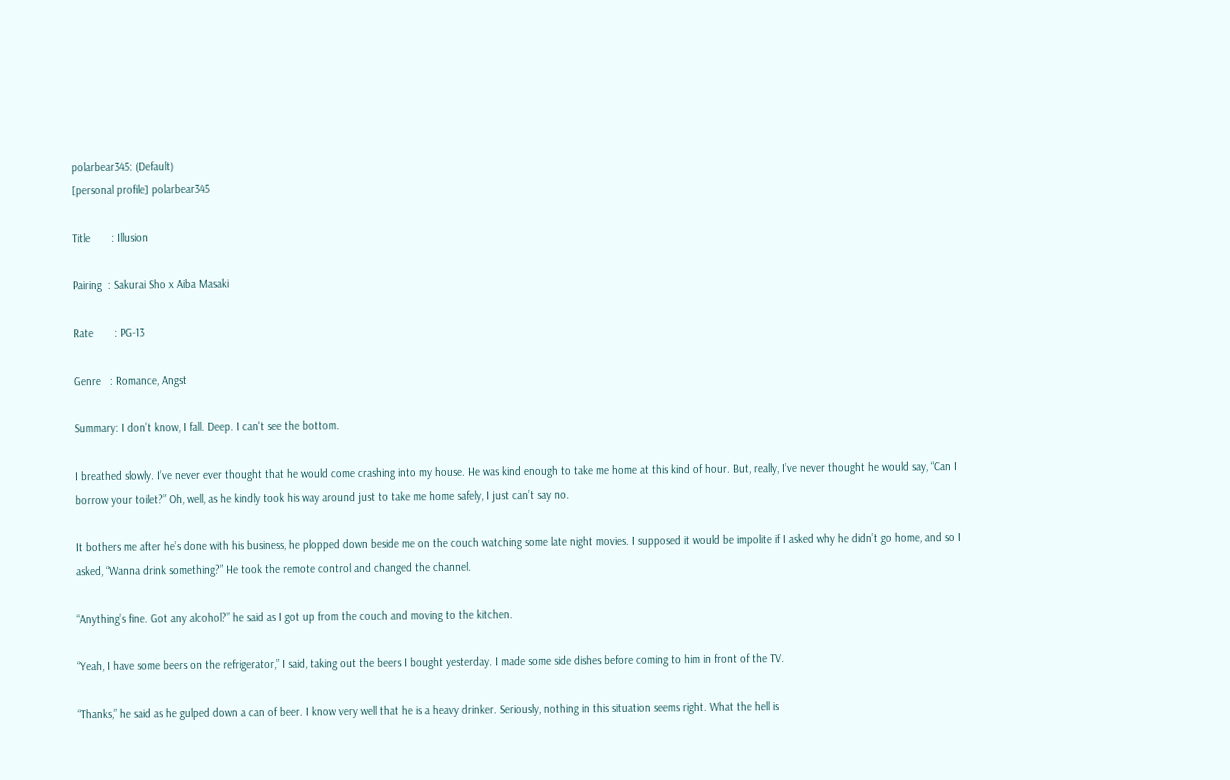polarbear345: (Default)
[personal profile] polarbear345

Title       : Illusion

Pairing  : Sakurai Sho x Aiba Masaki

Rate       : PG-13

Genre   : Romance, Angst

Summary: I don’t know, I fall. Deep. I can't see the bottom.

I breathed slowly. I’ve never ever thought that he would come crashing into my house. He was kind enough to take me home at this kind of hour. But, really, I’ve never thought he would say, “Can I borrow your toilet?” Oh, well, as he kindly took his way around just to take me home safely, I just can’t say no.

It bothers me after he’s done with his business, he plopped down beside me on the couch watching some late night movies. I supposed it would be impolite if I asked why he didn’t go home, and so I asked, “Wanna drink something?” He took the remote control and changed the channel.

“Anything’s fine. Got any alcohol?” he said as I got up from the couch and moving to the kitchen.

“Yeah, I have some beers on the refrigerator,” I said, taking out the beers I bought yesterday. I made some side dishes before coming to him in front of the TV.

“Thanks,” he said as he gulped down a can of beer. I know very well that he is a heavy drinker. Seriously, nothing in this situation seems right. What the hell is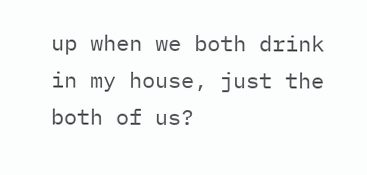up when we both drink in my house, just the both of us?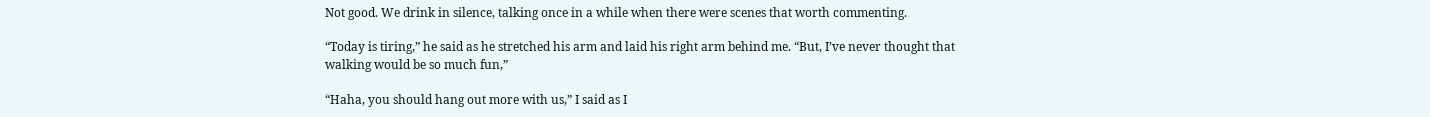Not good. We drink in silence, talking once in a while when there were scenes that worth commenting.

“Today is tiring,” he said as he stretched his arm and laid his right arm behind me. “But, I’ve never thought that walking would be so much fun,”

“Haha, you should hang out more with us,” I said as I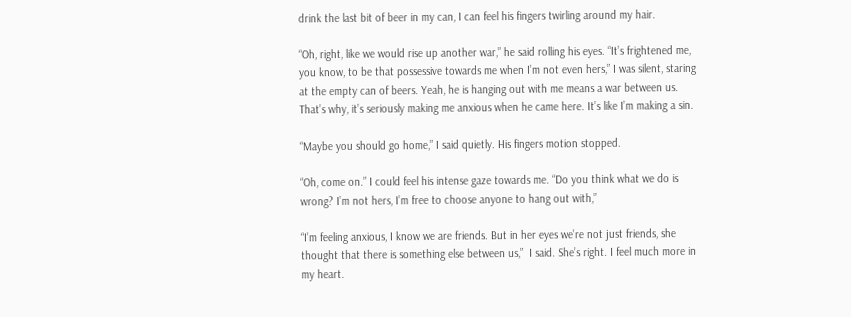drink the last bit of beer in my can, I can feel his fingers twirling around my hair.

“Oh, right, like we would rise up another war,” he said rolling his eyes. “It’s frightened me, you know, to be that possessive towards me when I’m not even hers,” I was silent, staring at the empty can of beers. Yeah, he is hanging out with me means a war between us. That’s why, it’s seriously making me anxious when he came here. It’s like I’m making a sin.

“Maybe you should go home,” I said quietly. His fingers motion stopped.

“Oh, come on.” I could feel his intense gaze towards me. “Do you think what we do is wrong? I’m not hers, I’m free to choose anyone to hang out with,”

“I’m feeling anxious, I know we are friends. But in her eyes we’re not just friends, she thought that there is something else between us,”  I said. She’s right. I feel much more in my heart.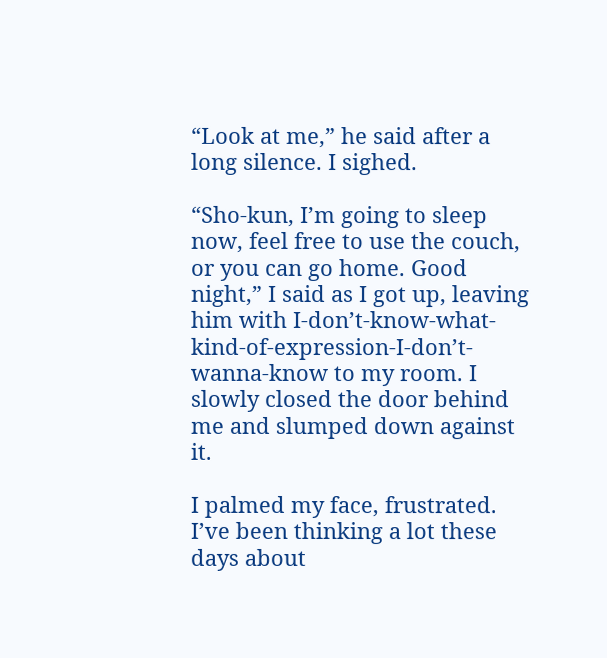“Look at me,” he said after a long silence. I sighed.

“Sho-kun, I’m going to sleep now, feel free to use the couch, or you can go home. Good night,” I said as I got up, leaving him with I-don’t-know-what-kind-of-expression-I-don’t-wanna-know to my room. I slowly closed the door behind me and slumped down against it.

I palmed my face, frustrated. I’ve been thinking a lot these days about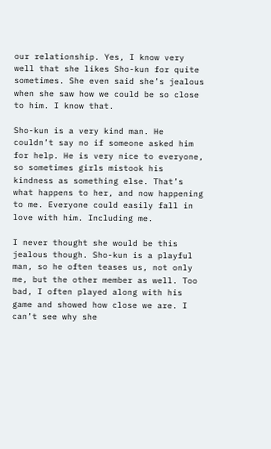our relationship. Yes, I know very well that she likes Sho-kun for quite sometimes. She even said she’s jealous when she saw how we could be so close to him. I know that.

Sho-kun is a very kind man. He couldn’t say no if someone asked him for help. He is very nice to everyone, so sometimes girls mistook his kindness as something else. That’s what happens to her, and now happening to me. Everyone could easily fall in love with him. Including me.

I never thought she would be this jealous though. Sho-kun is a playful man, so he often teases us, not only me, but the other member as well. Too bad, I often played along with his game and showed how close we are. I can’t see why she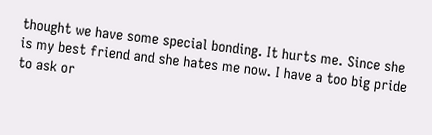thought we have some special bonding. It hurts me. Since she is my best friend and she hates me now. I have a too big pride to ask or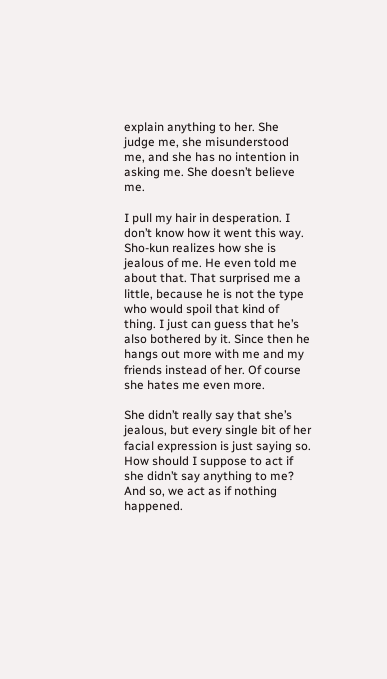explain anything to her. She judge me, she misunderstood me, and she has no intention in asking me. She doesn’t believe me.

I pull my hair in desperation. I don’t know how it went this way. Sho-kun realizes how she is jealous of me. He even told me about that. That surprised me a little, because he is not the type who would spoil that kind of thing. I just can guess that he’s also bothered by it. Since then he hangs out more with me and my friends instead of her. Of course she hates me even more.

She didn’t really say that she’s jealous, but every single bit of her facial expression is just saying so. How should I suppose to act if she didn’t say anything to me? And so, we act as if nothing happened.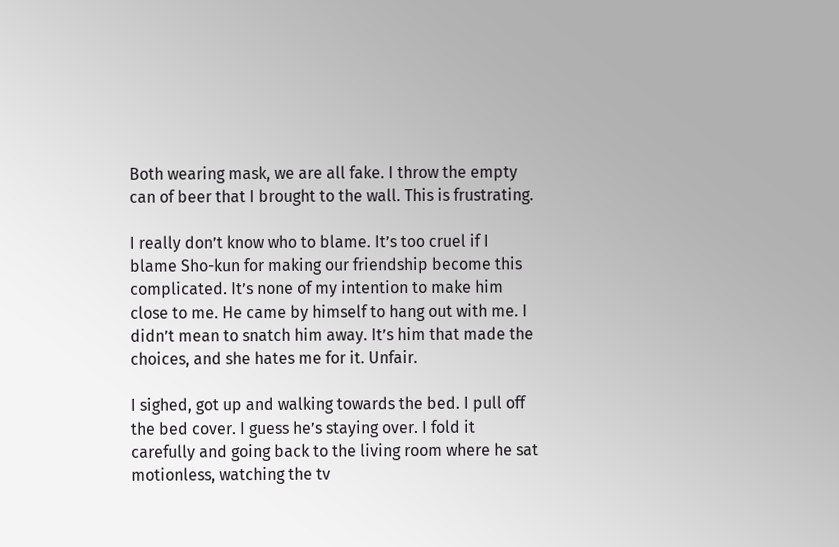Both wearing mask, we are all fake. I throw the empty can of beer that I brought to the wall. This is frustrating.

I really don’t know who to blame. It’s too cruel if I blame Sho-kun for making our friendship become this complicated. It’s none of my intention to make him close to me. He came by himself to hang out with me. I didn’t mean to snatch him away. It’s him that made the choices, and she hates me for it. Unfair.

I sighed, got up and walking towards the bed. I pull off the bed cover. I guess he’s staying over. I fold it carefully and going back to the living room where he sat motionless, watching the tv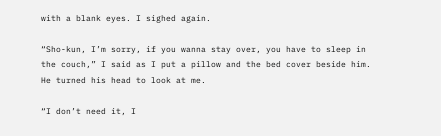with a blank eyes. I sighed again.

“Sho-kun, I’m sorry, if you wanna stay over, you have to sleep in the couch,” I said as I put a pillow and the bed cover beside him. He turned his head to look at me.

“I don’t need it, I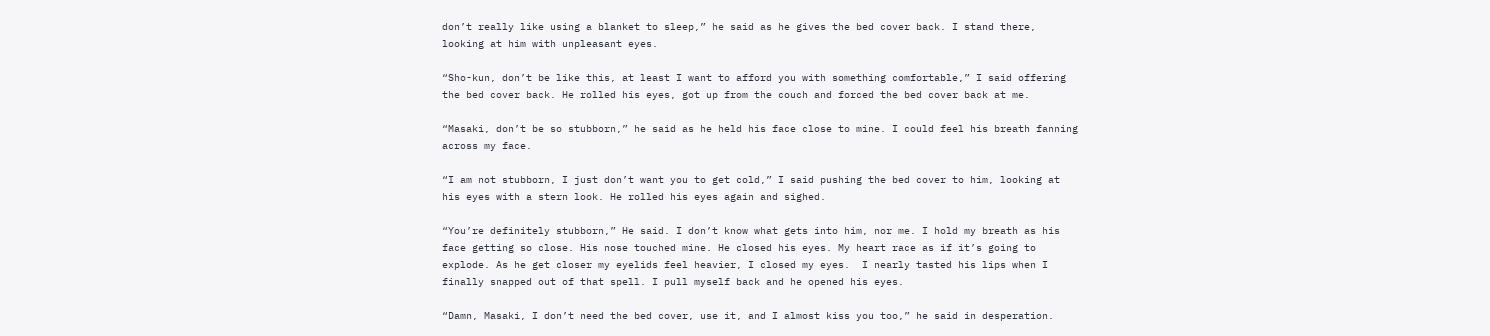don’t really like using a blanket to sleep,” he said as he gives the bed cover back. I stand there, looking at him with unpleasant eyes.

“Sho-kun, don’t be like this, at least I want to afford you with something comfortable,” I said offering the bed cover back. He rolled his eyes, got up from the couch and forced the bed cover back at me.

“Masaki, don’t be so stubborn,” he said as he held his face close to mine. I could feel his breath fanning across my face.

“I am not stubborn, I just don’t want you to get cold,” I said pushing the bed cover to him, looking at his eyes with a stern look. He rolled his eyes again and sighed.

“You’re definitely stubborn,” He said. I don’t know what gets into him, nor me. I hold my breath as his face getting so close. His nose touched mine. He closed his eyes. My heart race as if it’s going to explode. As he get closer my eyelids feel heavier, I closed my eyes.  I nearly tasted his lips when I finally snapped out of that spell. I pull myself back and he opened his eyes.

“Damn, Masaki, I don’t need the bed cover, use it, and I almost kiss you too,” he said in desperation.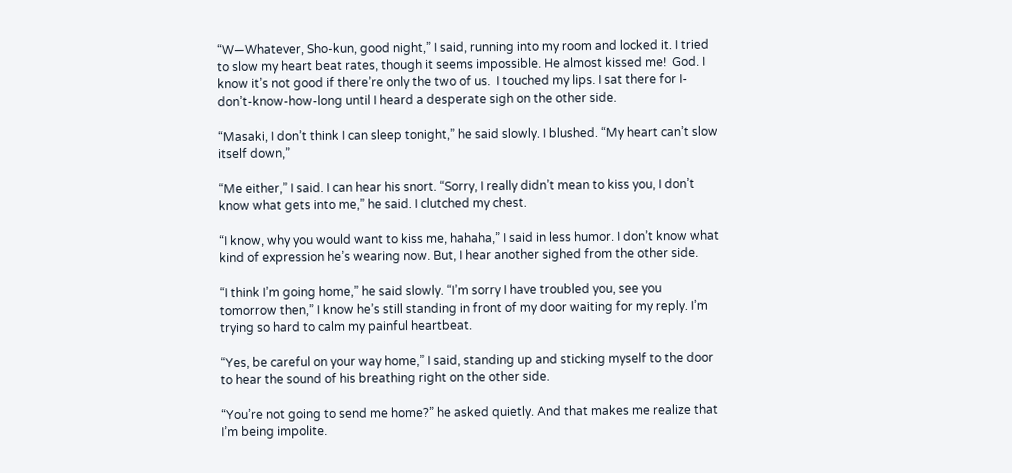“W—Whatever, Sho-kun, good night,” I said, running into my room and locked it. I tried to slow my heart beat rates, though it seems impossible. He almost kissed me!  God. I know it’s not good if there’re only the two of us.  I touched my lips. I sat there for I-don’t-know-how-long until I heard a desperate sigh on the other side.

“Masaki, I don’t think I can sleep tonight,” he said slowly. I blushed. “My heart can’t slow itself down,”

“Me either,” I said. I can hear his snort. “Sorry, I really didn’t mean to kiss you, I don’t know what gets into me,” he said. I clutched my chest.

“I know, why you would want to kiss me, hahaha,” I said in less humor. I don’t know what kind of expression he’s wearing now. But, I hear another sighed from the other side.

“I think I’m going home,” he said slowly. “I’m sorry I have troubled you, see you tomorrow then,” I know he’s still standing in front of my door waiting for my reply. I’m trying so hard to calm my painful heartbeat.

“Yes, be careful on your way home,” I said, standing up and sticking myself to the door to hear the sound of his breathing right on the other side.

“You’re not going to send me home?” he asked quietly. And that makes me realize that I’m being impolite.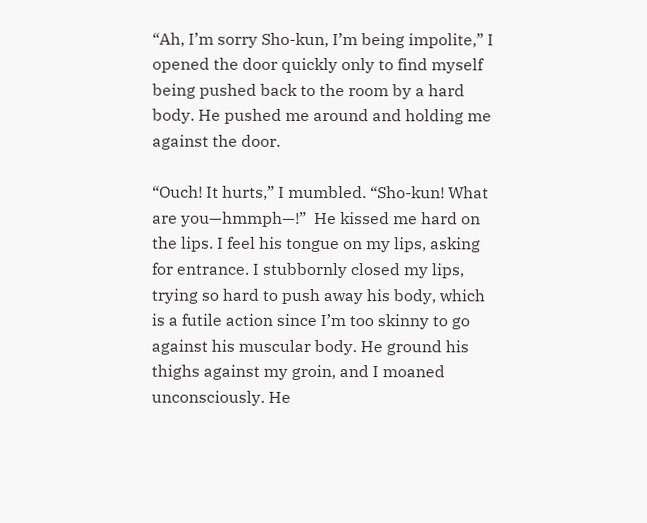“Ah, I’m sorry Sho-kun, I’m being impolite,” I opened the door quickly only to find myself being pushed back to the room by a hard body. He pushed me around and holding me against the door.

“Ouch! It hurts,” I mumbled. “Sho-kun! What are you—hmmph—!”  He kissed me hard on the lips. I feel his tongue on my lips, asking for entrance. I stubbornly closed my lips, trying so hard to push away his body, which is a futile action since I’m too skinny to go against his muscular body. He ground his thighs against my groin, and I moaned unconsciously. He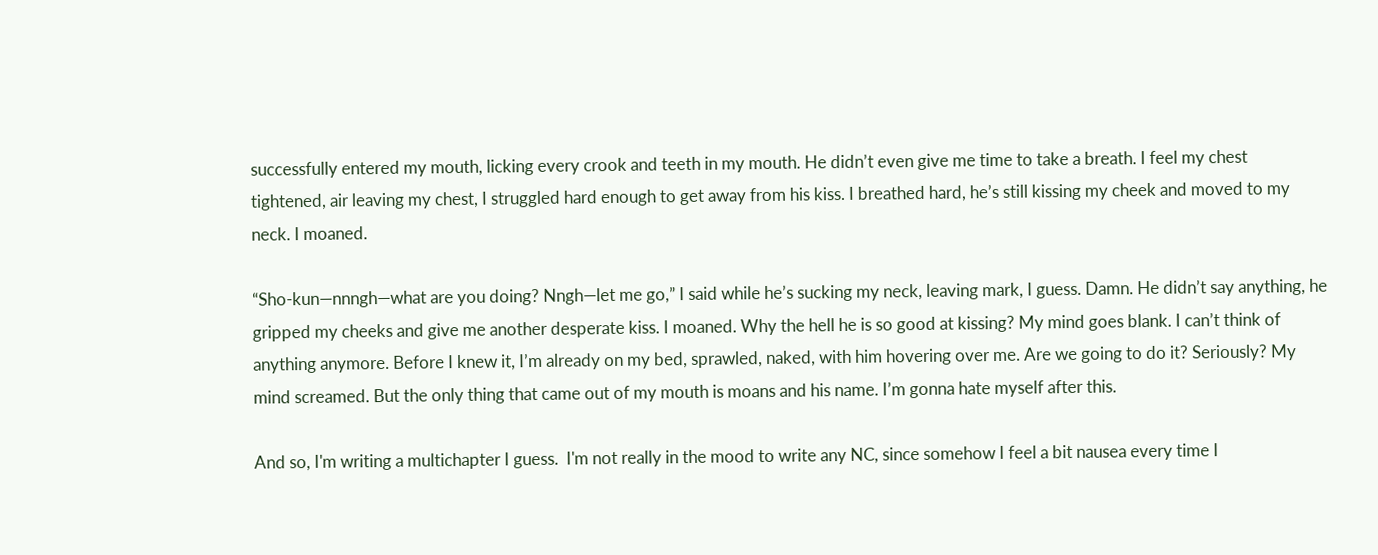successfully entered my mouth, licking every crook and teeth in my mouth. He didn’t even give me time to take a breath. I feel my chest tightened, air leaving my chest, I struggled hard enough to get away from his kiss. I breathed hard, he’s still kissing my cheek and moved to my neck. I moaned.

“Sho-kun—nnngh—what are you doing? Nngh—let me go,” I said while he’s sucking my neck, leaving mark, I guess. Damn. He didn’t say anything, he gripped my cheeks and give me another desperate kiss. I moaned. Why the hell he is so good at kissing? My mind goes blank. I can’t think of anything anymore. Before I knew it, I’m already on my bed, sprawled, naked, with him hovering over me. Are we going to do it? Seriously? My mind screamed. But the only thing that came out of my mouth is moans and his name. I’m gonna hate myself after this.

And so, I'm writing a multichapter I guess.  I'm not really in the mood to write any NC, since somehow I feel a bit nausea every time I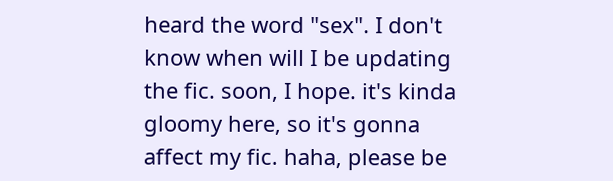heard the word "sex". I don't know when will I be updating the fic. soon, I hope. it's kinda gloomy here, so it's gonna affect my fic. haha, please be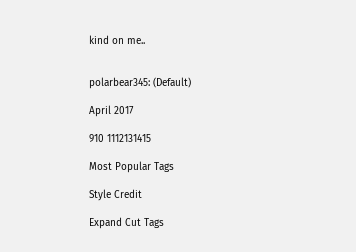kind on me..


polarbear345: (Default)

April 2017

910 1112131415

Most Popular Tags

Style Credit

Expand Cut Tags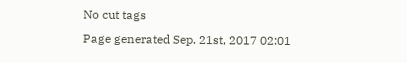No cut tags
Page generated Sep. 21st, 2017 02:01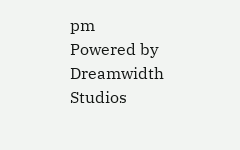pm
Powered by Dreamwidth Studios